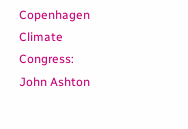Copenhagen Climate Congress: John Ashton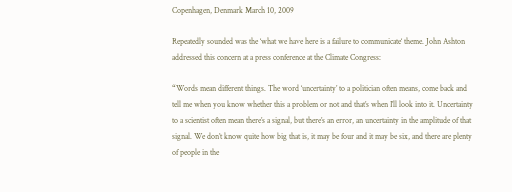Copenhagen, Denmark March 10, 2009

Repeatedly sounded was the ‘what we have here is a failure to communicate‘ theme. John Ashton addressed this concern at a press conference at the Climate Congress:

“Words mean different things. The word ‘uncertainty’ to a politician often means, come back and tell me when you know whether this a problem or not and that’s when I’ll look into it. Uncertainty to a scientist often mean there’s a signal, but there’s an error, an uncertainty in the amplitude of that signal. We don’t know quite how big that is, it may be four and it may be six, and there are plenty of people in the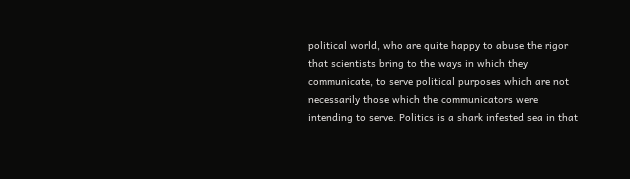political world, who are quite happy to abuse the rigor that scientists bring to the ways in which they communicate, to serve political purposes which are not necessarily those which the communicators were intending to serve. Politics is a shark infested sea in that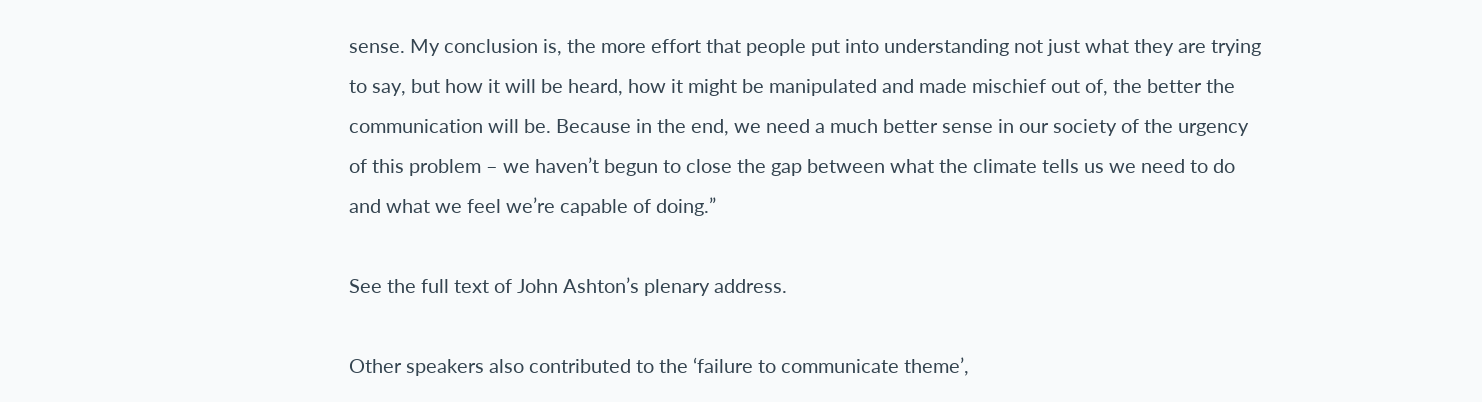sense. My conclusion is, the more effort that people put into understanding not just what they are trying to say, but how it will be heard, how it might be manipulated and made mischief out of, the better the communication will be. Because in the end, we need a much better sense in our society of the urgency of this problem – we haven’t begun to close the gap between what the climate tells us we need to do and what we feel we’re capable of doing.”

See the full text of John Ashton’s plenary address.

Other speakers also contributed to the ‘failure to communicate theme’,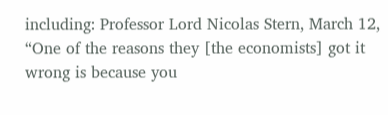including: Professor Lord Nicolas Stern, March 12, “One of the reasons they [the economists] got it wrong is because you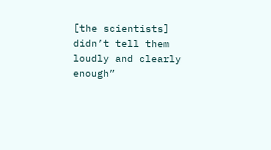[the scientists] didn’t tell them loudly and clearly enough”